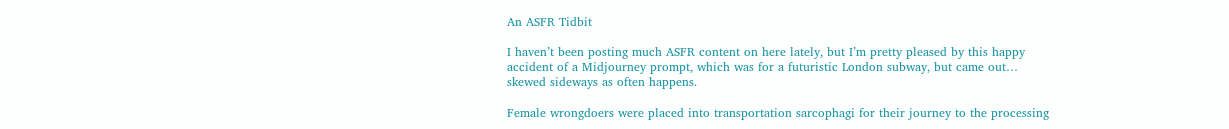An ASFR Tidbit

I haven’t been posting much ASFR content on here lately, but I’m pretty pleased by this happy accident of a Midjourney prompt, which was for a futuristic London subway, but came out… skewed sideways as often happens.

Female wrongdoers were placed into transportation sarcophagi for their journey to the processing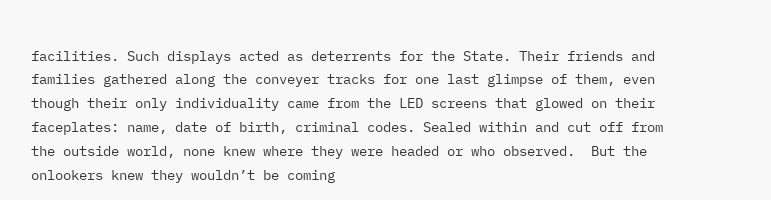facilities. Such displays acted as deterrents for the State. Their friends and families gathered along the conveyer tracks for one last glimpse of them, even though their only individuality came from the LED screens that glowed on their faceplates: name, date of birth, criminal codes. Sealed within and cut off from the outside world, none knew where they were headed or who observed.  But the onlookers knew they wouldn’t be coming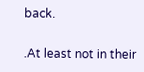back.

.At least not in their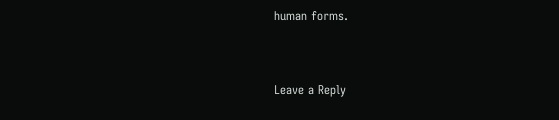human forms.


Leave a Reply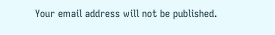Your email address will not be published.